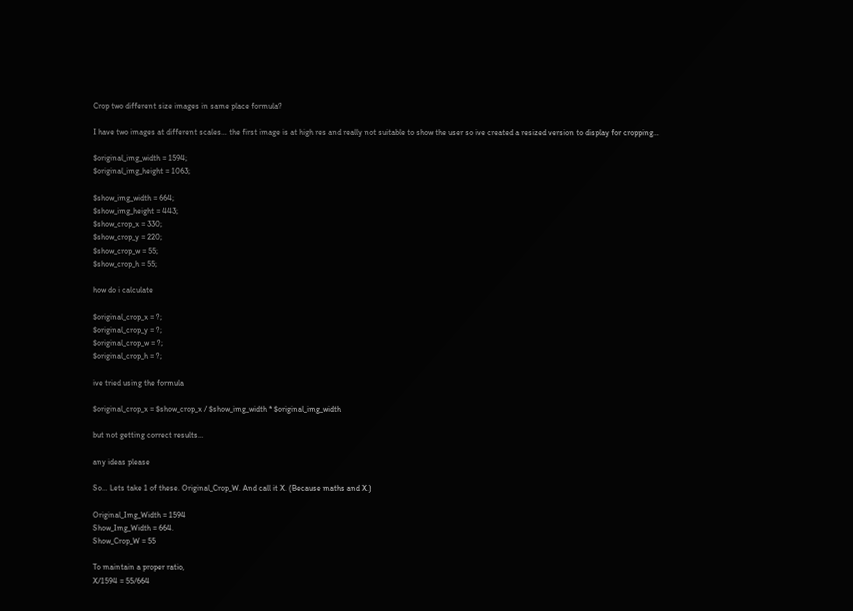Crop two different size images in same place formula?

I have two images at different scales… the first image is at high res and really not suitable to show the user so ive created a resized version to display for cropping…

$original_img_width = 1594;
$original_img_height = 1063;

$show_img_width = 664;
$show_img_height = 443;
$show_crop_x = 330;
$show_crop_y = 220;
$show_crop_w = 55;
$show_crop_h = 55;

how do i calculate

$original_crop_x = ?;
$original_crop_y = ?;
$original_crop_w = ?;
$original_crop_h = ?;

ive tried using the formula

$original_crop_x = $show_crop_x / $show_img_width * $original_img_width

but not getting correct results…

any ideas please

So… Lets take 1 of these. Original_Crop_W. And call it X. (Because maths and X.)

Original_Img_Width = 1594
Show_Img_Width = 664.
Show_Crop_W = 55

To maintain a proper ratio,
X/1594 = 55/664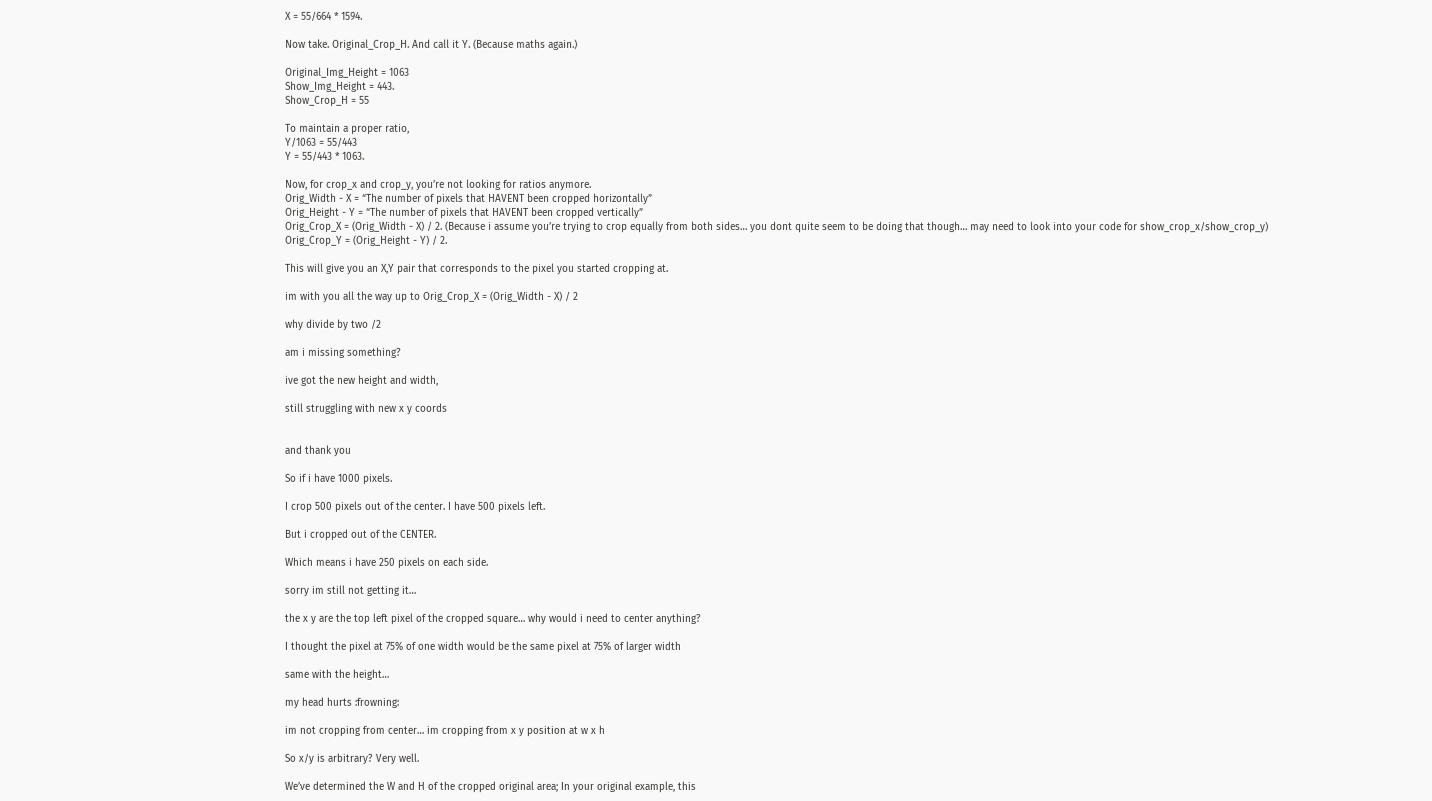X = 55/664 * 1594.

Now take. Original_Crop_H. And call it Y. (Because maths again.)

Original_Img_Height = 1063
Show_Img_Height = 443.
Show_Crop_H = 55

To maintain a proper ratio,
Y/1063 = 55/443
Y = 55/443 * 1063.

Now, for crop_x and crop_y, you’re not looking for ratios anymore.
Orig_Width - X = “The number of pixels that HAVENT been cropped horizontally”
Orig_Height - Y = “The number of pixels that HAVENT been cropped vertically”
Orig_Crop_X = (Orig_Width - X) / 2. (Because i assume you’re trying to crop equally from both sides… you dont quite seem to be doing that though… may need to look into your code for show_crop_x/show_crop_y)
Orig_Crop_Y = (Orig_Height - Y) / 2.

This will give you an X,Y pair that corresponds to the pixel you started cropping at.

im with you all the way up to Orig_Crop_X = (Orig_Width - X) / 2

why divide by two /2

am i missing something?

ive got the new height and width,

still struggling with new x y coords


and thank you

So if i have 1000 pixels.

I crop 500 pixels out of the center. I have 500 pixels left.

But i cropped out of the CENTER.

Which means i have 250 pixels on each side.

sorry im still not getting it…

the x y are the top left pixel of the cropped square… why would i need to center anything?

I thought the pixel at 75% of one width would be the same pixel at 75% of larger width

same with the height…

my head hurts :frowning:

im not cropping from center… im cropping from x y position at w x h

So x/y is arbitrary? Very well.

We’ve determined the W and H of the cropped original area; In your original example, this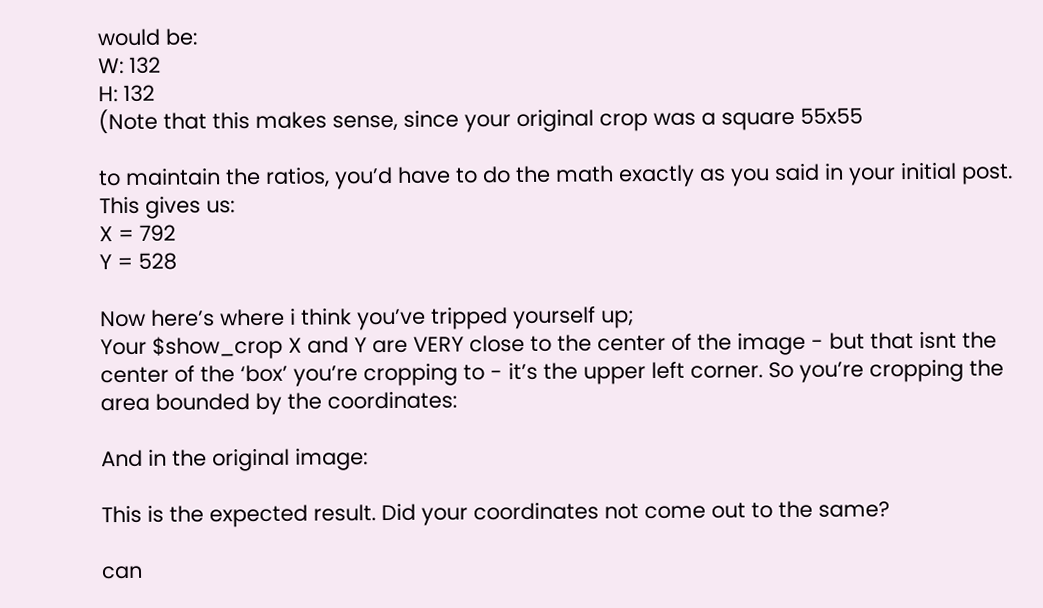would be:
W: 132
H: 132
(Note that this makes sense, since your original crop was a square 55x55

to maintain the ratios, you’d have to do the math exactly as you said in your initial post. This gives us:
X = 792
Y = 528

Now here’s where i think you’ve tripped yourself up;
Your $show_crop X and Y are VERY close to the center of the image - but that isnt the center of the ‘box’ you’re cropping to - it’s the upper left corner. So you’re cropping the area bounded by the coordinates:

And in the original image:

This is the expected result. Did your coordinates not come out to the same?

can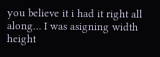you believe it i had it right all along… I was asigning width height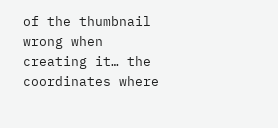of the thumbnail wrong when creating it… the coordinates where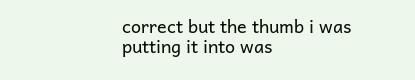correct but the thumb i was putting it into was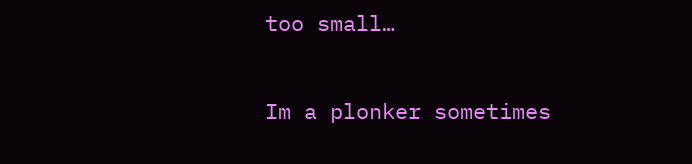too small…

Im a plonker sometimes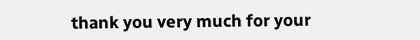thank you very much for your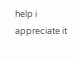help i appreciate it